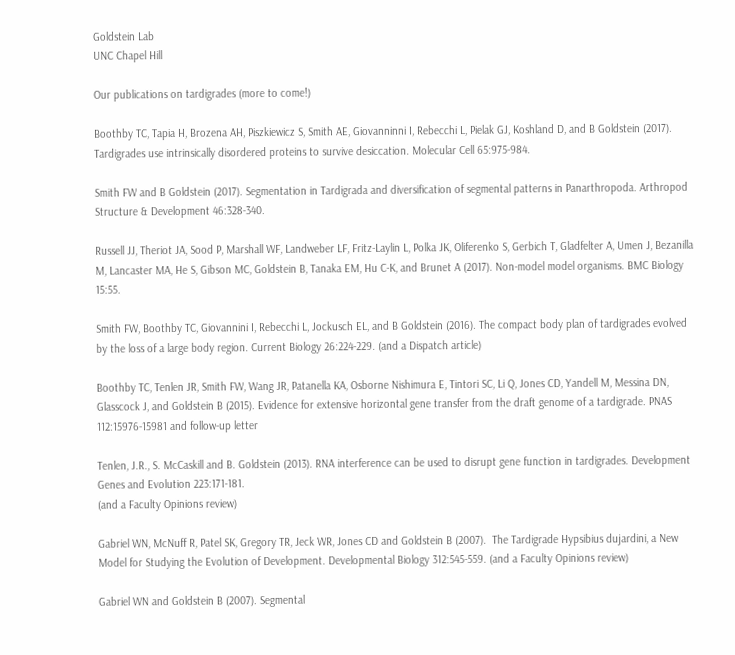Goldstein Lab
UNC Chapel Hill

Our publications on tardigrades (more to come!)

Boothby TC, Tapia H, Brozena AH, Piszkiewicz S, Smith AE, Giovanninni I, Rebecchi L, Pielak GJ, Koshland D, and B Goldstein (2017). Tardigrades use intrinsically disordered proteins to survive desiccation. Molecular Cell 65:975-984.

Smith FW and B Goldstein (2017). Segmentation in Tardigrada and diversification of segmental patterns in Panarthropoda. Arthropod Structure & Development 46:328-340.

Russell JJ, Theriot JA, Sood P, Marshall WF, Landweber LF, Fritz-Laylin L, Polka JK, Oliferenko S, Gerbich T, Gladfelter A, Umen J, Bezanilla M, Lancaster MA, He S, Gibson MC, Goldstein B, Tanaka EM, Hu C-K, and Brunet A (2017). Non-model model organisms. BMC Biology 15:55.

Smith FW, Boothby TC, Giovannini I, Rebecchi L, Jockusch EL, and B Goldstein (2016). The compact body plan of tardigrades evolved by the loss of a large body region. Current Biology 26:224-229. (and a Dispatch article)

Boothby TC, Tenlen JR, Smith FW, Wang JR, Patanella KA, Osborne Nishimura E, Tintori SC, Li Q, Jones CD, Yandell M, Messina DN, Glasscock J, and Goldstein B (2015). Evidence for extensive horizontal gene transfer from the draft genome of a tardigrade. PNAS 112:15976-15981 and follow-up letter

Tenlen, J.R., S. McCaskill and B. Goldstein (2013). RNA interference can be used to disrupt gene function in tardigrades. Development Genes and Evolution 223:171-181.
(and a Faculty Opinions review)

Gabriel WN, McNuff R, Patel SK, Gregory TR, Jeck WR, Jones CD and Goldstein B (2007).  The Tardigrade Hypsibius dujardini, a New Model for Studying the Evolution of Development. Developmental Biology 312:545-559. (and a Faculty Opinions review)

Gabriel WN and Goldstein B (2007). Segmental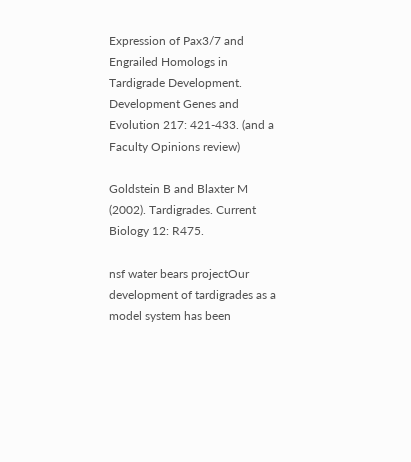Expression of Pax3/7 and Engrailed Homologs in Tardigrade Development.  Development Genes and Evolution 217: 421-433. (and a Faculty Opinions review)

Goldstein B and Blaxter M (2002). Tardigrades. Current Biology 12: R475.

nsf water bears projectOur development of tardigrades as a model system has been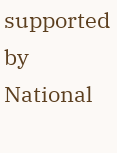supported by
National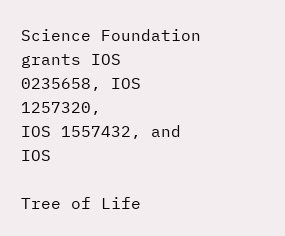Science Foundation grants IOS 0235658, IOS 1257320,
IOS 1557432, and IOS

Tree of Life